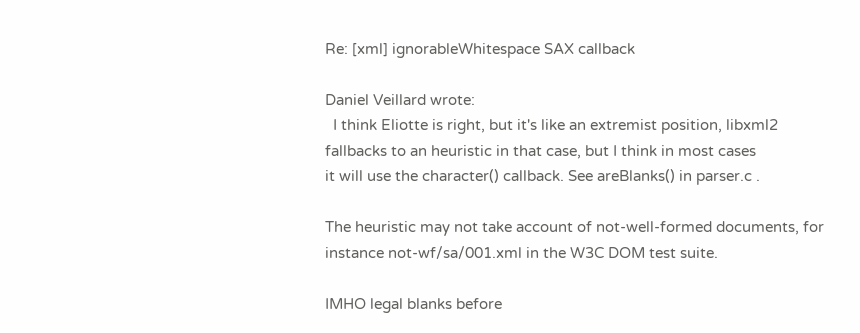Re: [xml] ignorableWhitespace SAX callback

Daniel Veillard wrote:
  I think Eliotte is right, but it's like an extremist position, libxml2
fallbacks to an heuristic in that case, but I think in most cases
it will use the character() callback. See areBlanks() in parser.c .

The heuristic may not take account of not-well-formed documents, for
instance not-wf/sa/001.xml in the W3C DOM test suite.

IMHO legal blanks before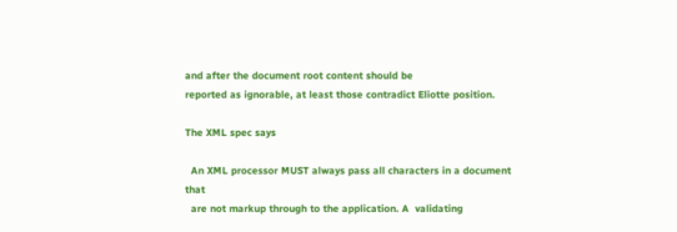and after the document root content should be
reported as ignorable, at least those contradict Eliotte position.

The XML spec says

  An XML processor MUST always pass all characters in a document that
  are not markup through to the application. A  validating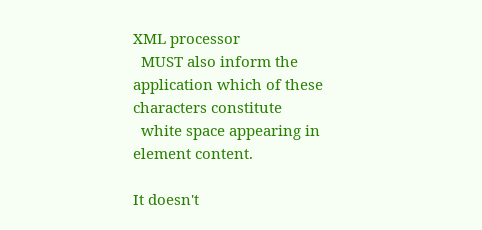XML processor
  MUST also inform the application which of these characters constitute
  white space appearing in element content.

It doesn't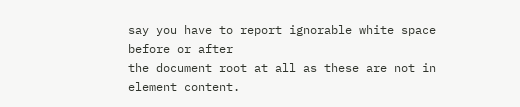say you have to report ignorable white space before or after
the document root at all as these are not in element content.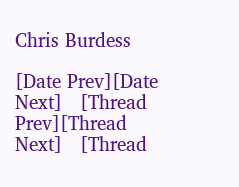Chris Burdess

[Date Prev][Date Next]   [Thread Prev][Thread Next]   [Thread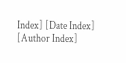Index] [Date Index] [Author Index]